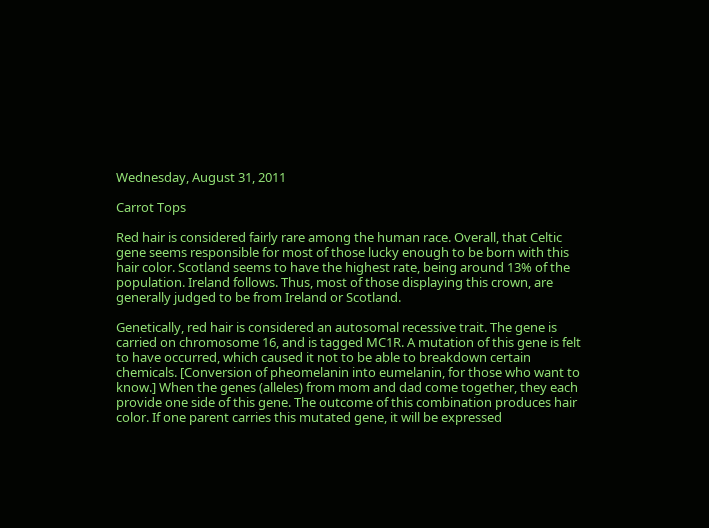Wednesday, August 31, 2011

Carrot Tops

Red hair is considered fairly rare among the human race. Overall, that Celtic gene seems responsible for most of those lucky enough to be born with this hair color. Scotland seems to have the highest rate, being around 13% of the population. Ireland follows. Thus, most of those displaying this crown, are generally judged to be from Ireland or Scotland.

Genetically, red hair is considered an autosomal recessive trait. The gene is carried on chromosome 16, and is tagged MC1R. A mutation of this gene is felt to have occurred, which caused it not to be able to breakdown certain chemicals. [Conversion of pheomelanin into eumelanin, for those who want to know.] When the genes (alleles) from mom and dad come together, they each provide one side of this gene. The outcome of this combination produces hair color. If one parent carries this mutated gene, it will be expressed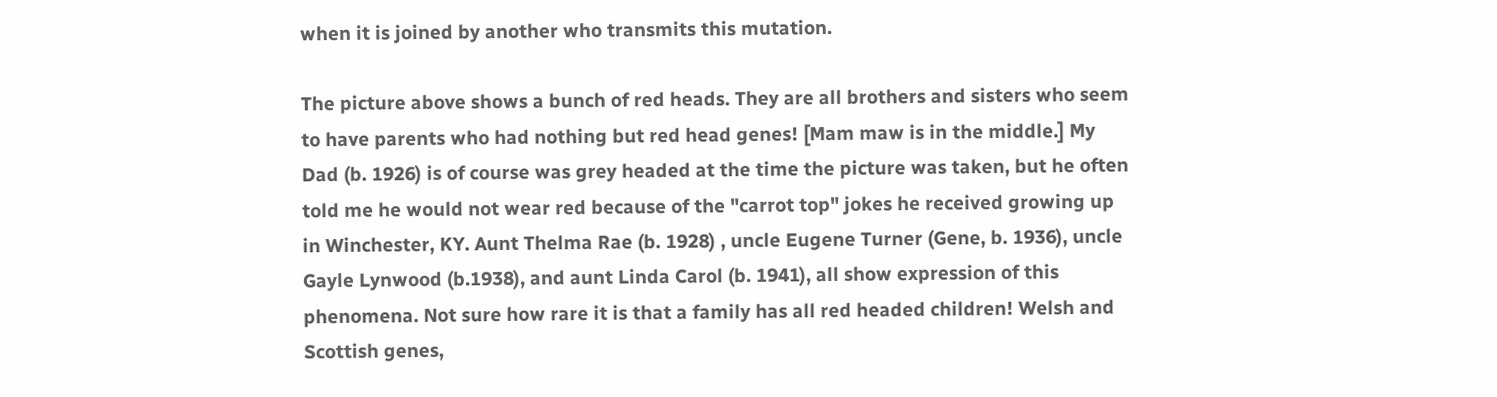when it is joined by another who transmits this mutation.

The picture above shows a bunch of red heads. They are all brothers and sisters who seem to have parents who had nothing but red head genes! [Mam maw is in the middle.] My Dad (b. 1926) is of course was grey headed at the time the picture was taken, but he often told me he would not wear red because of the "carrot top" jokes he received growing up in Winchester, KY. Aunt Thelma Rae (b. 1928) , uncle Eugene Turner (Gene, b. 1936), uncle Gayle Lynwood (b.1938), and aunt Linda Carol (b. 1941), all show expression of this phenomena. Not sure how rare it is that a family has all red headed children! Welsh and Scottish genes,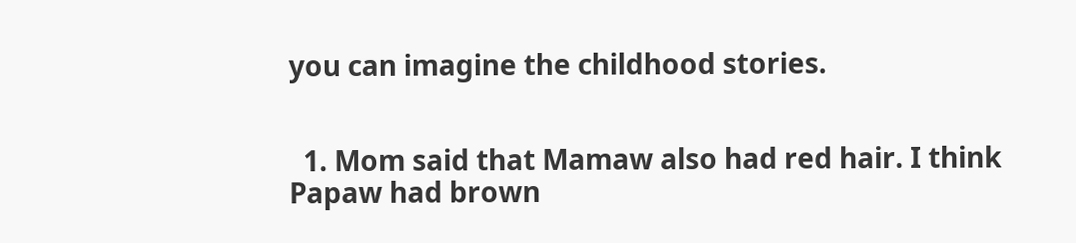you can imagine the childhood stories.


  1. Mom said that Mamaw also had red hair. I think Papaw had brown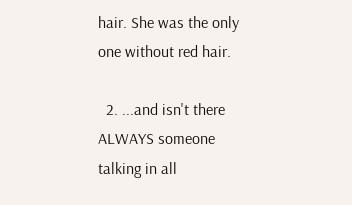hair. She was the only one without red hair.

  2. ...and isn't there ALWAYS someone talking in all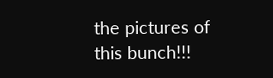the pictures of this bunch!!!